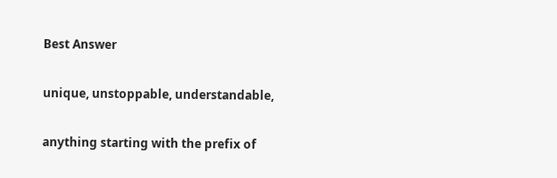Best Answer

unique, unstoppable, understandable,

anything starting with the prefix of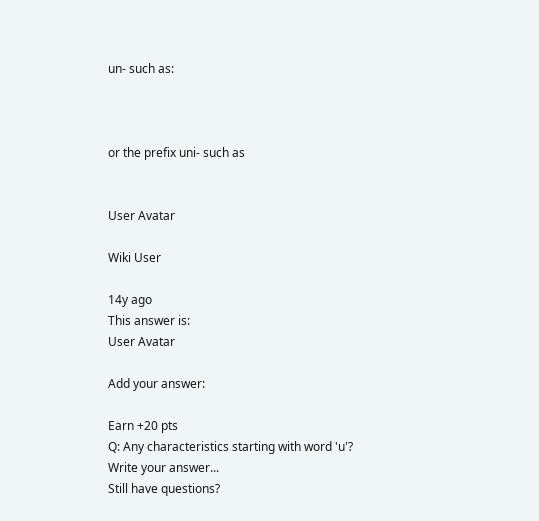un- such as:



or the prefix uni- such as


User Avatar

Wiki User

14y ago
This answer is:
User Avatar

Add your answer:

Earn +20 pts
Q: Any characteristics starting with word 'u'?
Write your answer...
Still have questions?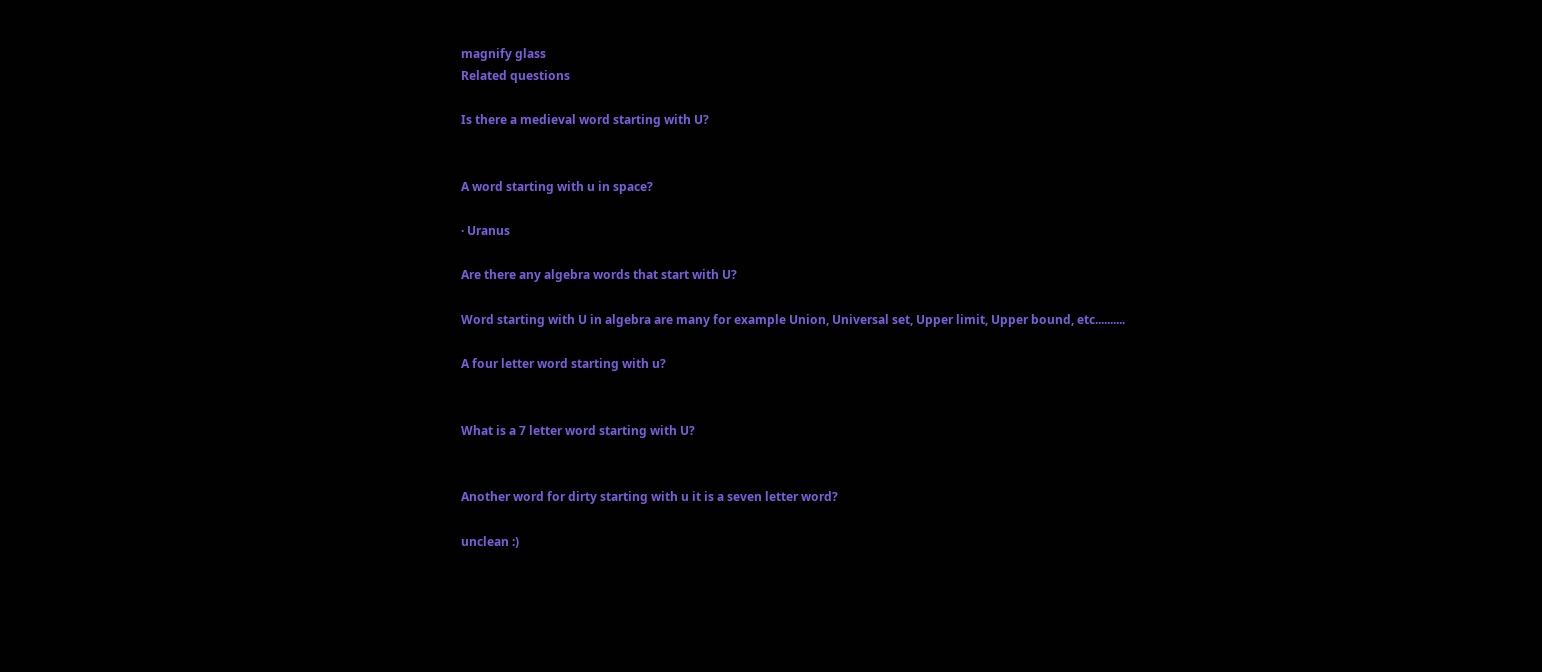magnify glass
Related questions

Is there a medieval word starting with U?


A word starting with u in space?

· Uranus

Are there any algebra words that start with U?

Word starting with U in algebra are many for example Union, Universal set, Upper limit, Upper bound, etc..........

A four letter word starting with u?


What is a 7 letter word starting with U?


Another word for dirty starting with u it is a seven letter word?

unclean :)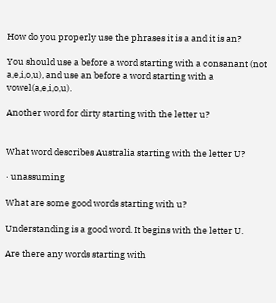How do you properly use the phrases it is a and it is an?

You should use a before a word starting with a consanant (not a,e,i,o,u), and use an before a word starting with a vowel(a,e,i,o,u).

Another word for dirty starting with the letter u?


What word describes Australia starting with the letter U?

· unassuming

What are some good words starting with u?

Understanding is a good word. It begins with the letter U.

Are there any words starting with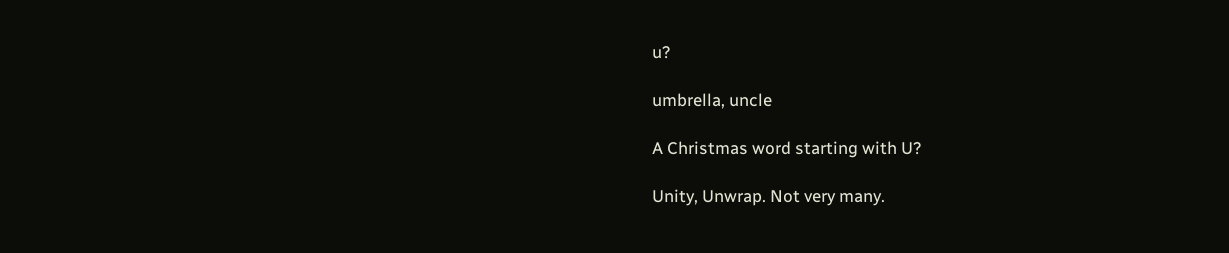u?

umbrella, uncle

A Christmas word starting with U?

Unity, Unwrap. Not very many.